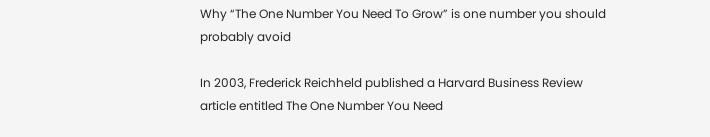Why “The One Number You Need To Grow” is one number you should probably avoid

In 2003, Frederick Reichheld published a Harvard Business Review article entitled The One Number You Need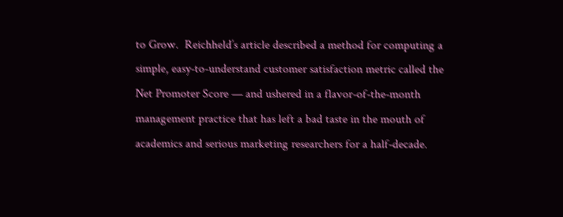to Grow.  Reichheld’s article described a method for computing a simple, easy-to-understand customer satisfaction metric called the Net Promoter Score — and ushered in a flavor-of-the-month management practice that has left a bad taste in the mouth of academics and serious marketing researchers for a half-decade.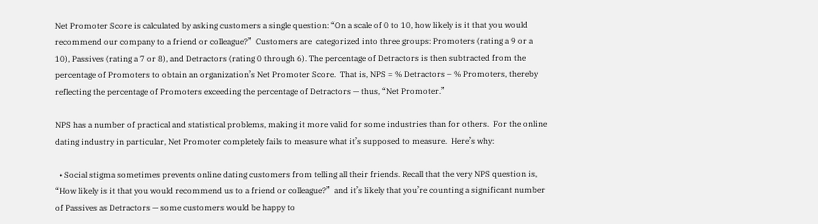Net Promoter Score is calculated by asking customers a single question: “On a scale of 0 to 10, how likely is it that you would recommend our company to a friend or colleague?”  Customers are  categorized into three groups: Promoters (rating a 9 or a 10), Passives (rating a 7 or 8), and Detractors (rating 0 through 6). The percentage of Detractors is then subtracted from the percentage of Promoters to obtain an organization’s Net Promoter Score.  That is, NPS = % Detractors – % Promoters, thereby reflecting the percentage of Promoters exceeding the percentage of Detractors — thus, “Net Promoter.”

NPS has a number of practical and statistical problems, making it more valid for some industries than for others.  For the online dating industry in particular, Net Promoter completely fails to measure what it’s supposed to measure.  Here’s why:

  • Social stigma sometimes prevents online dating customers from telling all their friends. Recall that the very NPS question is, “How likely is it that you would recommend us to a friend or colleague?”  and it’s likely that you’re counting a significant number of Passives as Detractors — some customers would be happy to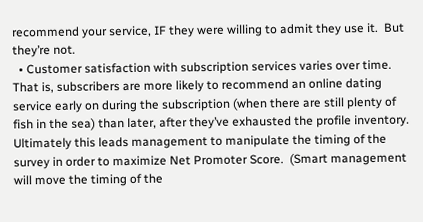recommend your service, IF they were willing to admit they use it.  But they’re not.
  • Customer satisfaction with subscription services varies over time. That is, subscribers are more likely to recommend an online dating service early on during the subscription (when there are still plenty of fish in the sea) than later, after they’ve exhausted the profile inventory.  Ultimately this leads management to manipulate the timing of the survey in order to maximize Net Promoter Score.  (Smart management will move the timing of the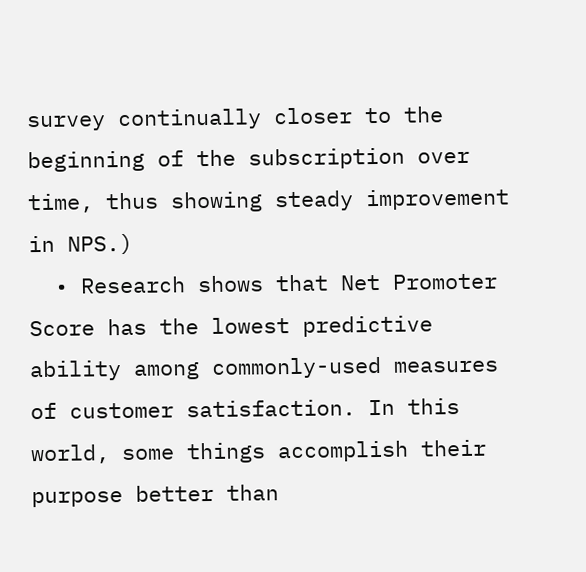survey continually closer to the beginning of the subscription over time, thus showing steady improvement in NPS.)
  • Research shows that Net Promoter Score has the lowest predictive ability among commonly-used measures of customer satisfaction. In this world, some things accomplish their purpose better than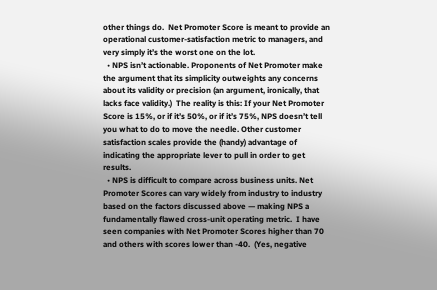other things do.  Net Promoter Score is meant to provide an operational customer-satisfaction metric to managers, and very simply it’s the worst one on the lot.
  • NPS isn’t actionable. Proponents of Net Promoter make the argument that its simplicity outweights any concerns about its validity or precision (an argument, ironically, that lacks face validity.)  The reality is this: If your Net Promoter Score is 15%, or if it’s 50%, or if it’s 75%, NPS doesn’t tell you what to do to move the needle. Other customer satisfaction scales provide the (handy) advantage of indicating the appropriate lever to pull in order to get results.
  • NPS is difficult to compare across business units. Net Promoter Scores can vary widely from industry to industry based on the factors discussed above — making NPS a fundamentally flawed cross-unit operating metric.  I have seen companies with Net Promoter Scores higher than 70 and others with scores lower than -40.  (Yes, negative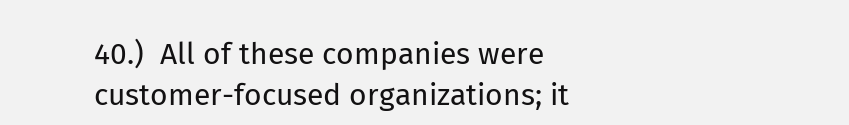40.)  All of these companies were customer-focused organizations; it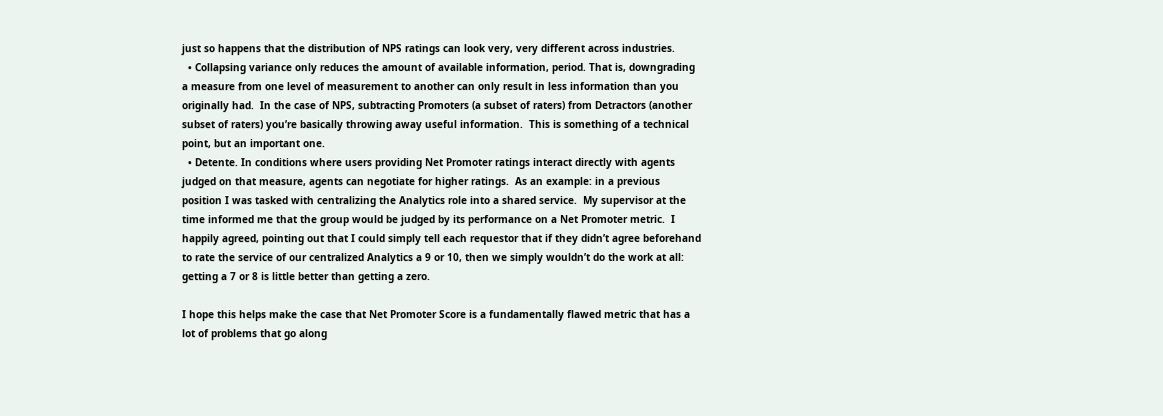just so happens that the distribution of NPS ratings can look very, very different across industries.
  • Collapsing variance only reduces the amount of available information, period. That is, downgrading a measure from one level of measurement to another can only result in less information than you originally had.  In the case of NPS, subtracting Promoters (a subset of raters) from Detractors (another subset of raters) you’re basically throwing away useful information.  This is something of a technical point, but an important one.
  • Detente. In conditions where users providing Net Promoter ratings interact directly with agents judged on that measure, agents can negotiate for higher ratings.  As an example: in a previous position I was tasked with centralizing the Analytics role into a shared service.  My supervisor at the time informed me that the group would be judged by its performance on a Net Promoter metric.  I happily agreed, pointing out that I could simply tell each requestor that if they didn’t agree beforehand to rate the service of our centralized Analytics a 9 or 10, then we simply wouldn’t do the work at all: getting a 7 or 8 is little better than getting a zero.

I hope this helps make the case that Net Promoter Score is a fundamentally flawed metric that has a lot of problems that go along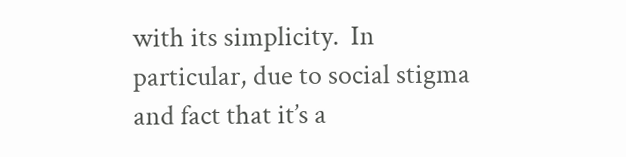with its simplicity.  In particular, due to social stigma and fact that it’s a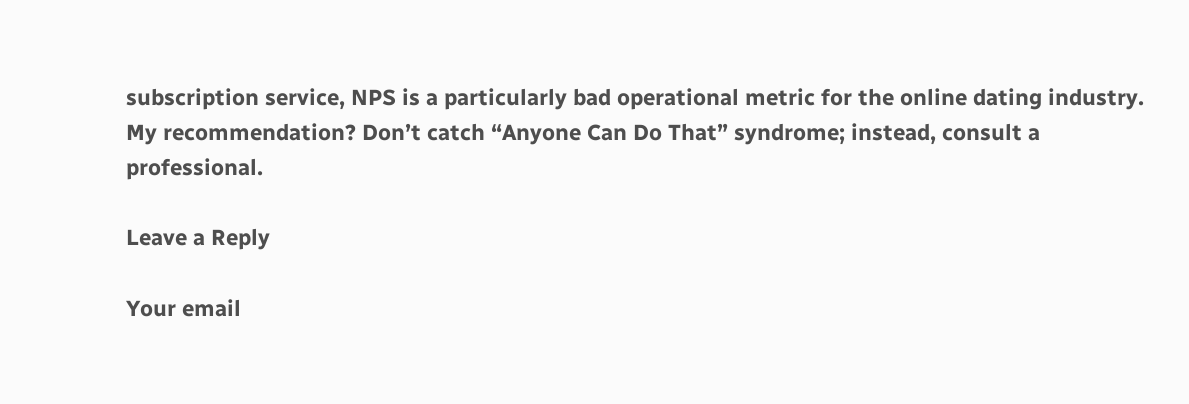subscription service, NPS is a particularly bad operational metric for the online dating industry.  My recommendation? Don’t catch “Anyone Can Do That” syndrome; instead, consult a professional.

Leave a Reply

Your email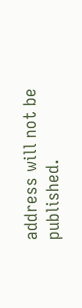address will not be published.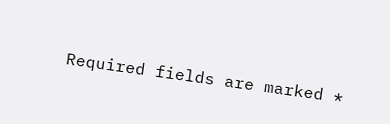Required fields are marked *